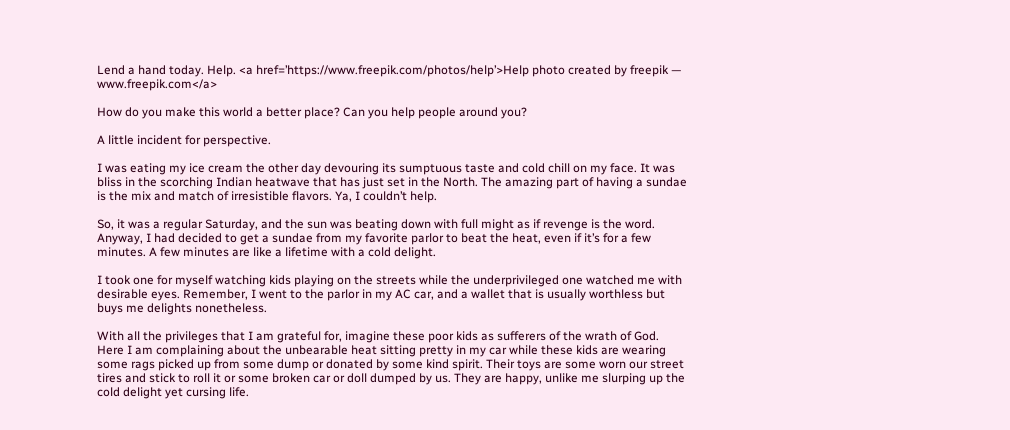Lend a hand today. Help. <a href=’https://www.freepik.com/photos/help’>Help photo created by freepik — www.freepik.com</a>

How do you make this world a better place? Can you help people around you?

A little incident for perspective.

I was eating my ice cream the other day devouring its sumptuous taste and cold chill on my face. It was bliss in the scorching Indian heatwave that has just set in the North. The amazing part of having a sundae is the mix and match of irresistible flavors. Ya, I couldn’t help.

So, it was a regular Saturday, and the sun was beating down with full might as if revenge is the word. Anyway, I had decided to get a sundae from my favorite parlor to beat the heat, even if it’s for a few minutes. A few minutes are like a lifetime with a cold delight.

I took one for myself watching kids playing on the streets while the underprivileged one watched me with desirable eyes. Remember, I went to the parlor in my AC car, and a wallet that is usually worthless but buys me delights nonetheless.

With all the privileges that I am grateful for, imagine these poor kids as sufferers of the wrath of God. Here I am complaining about the unbearable heat sitting pretty in my car while these kids are wearing some rags picked up from some dump or donated by some kind spirit. Their toys are some worn our street tires and stick to roll it or some broken car or doll dumped by us. They are happy, unlike me slurping up the cold delight yet cursing life.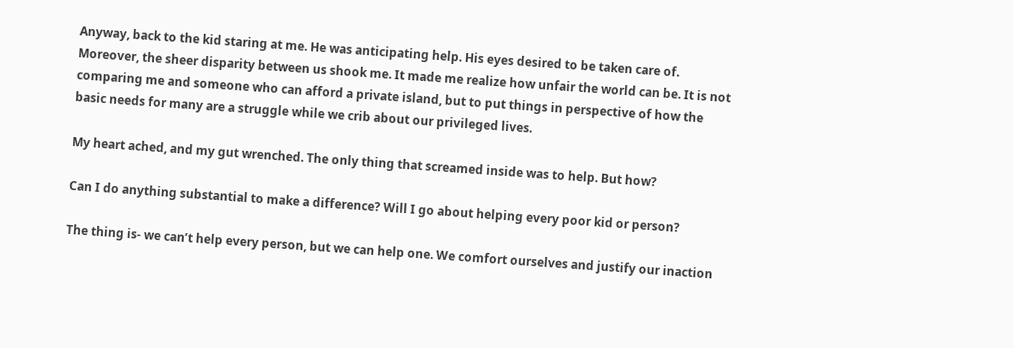Anyway, back to the kid staring at me. He was anticipating help. His eyes desired to be taken care of. Moreover, the sheer disparity between us shook me. It made me realize how unfair the world can be. It is not comparing me and someone who can afford a private island, but to put things in perspective of how the basic needs for many are a struggle while we crib about our privileged lives.

My heart ached, and my gut wrenched. The only thing that screamed inside was to help. But how?

Can I do anything substantial to make a difference? Will I go about helping every poor kid or person?

The thing is- we can’t help every person, but we can help one. We comfort ourselves and justify our inaction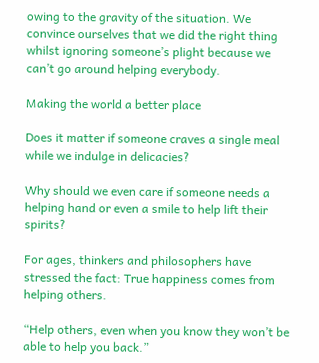owing to the gravity of the situation. We convince ourselves that we did the right thing whilst ignoring someone’s plight because we can’t go around helping everybody.

Making the world a better place

Does it matter if someone craves a single meal while we indulge in delicacies?

Why should we even care if someone needs a helping hand or even a smile to help lift their spirits?

For ages, thinkers and philosophers have stressed the fact: True happiness comes from helping others.

“Help others, even when you know they won’t be able to help you back.”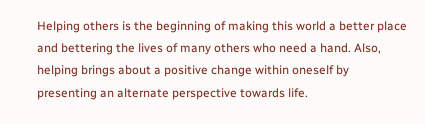Helping others is the beginning of making this world a better place and bettering the lives of many others who need a hand. Also, helping brings about a positive change within oneself by presenting an alternate perspective towards life.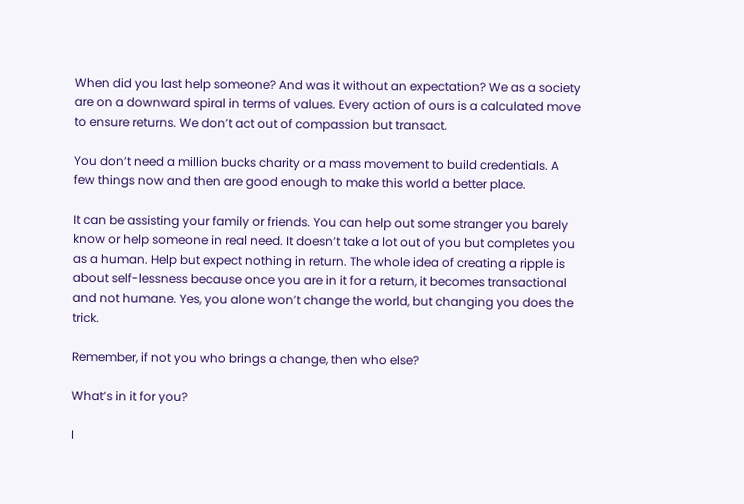When did you last help someone? And was it without an expectation? We as a society are on a downward spiral in terms of values. Every action of ours is a calculated move to ensure returns. We don’t act out of compassion but transact.

You don’t need a million bucks charity or a mass movement to build credentials. A few things now and then are good enough to make this world a better place.

It can be assisting your family or friends. You can help out some stranger you barely know or help someone in real need. It doesn’t take a lot out of you but completes you as a human. Help but expect nothing in return. The whole idea of creating a ripple is about self-lessness because once you are in it for a return, it becomes transactional and not humane. Yes, you alone won’t change the world, but changing you does the trick.

Remember, if not you who brings a change, then who else?

What’s in it for you?

I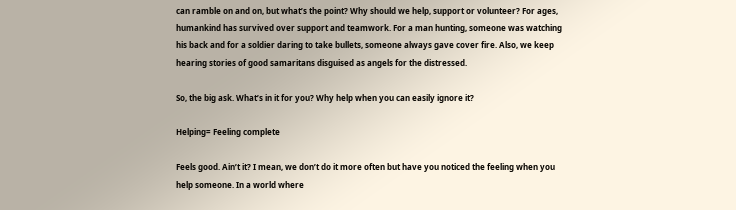can ramble on and on, but what’s the point? Why should we help, support or volunteer? For ages, humankind has survived over support and teamwork. For a man hunting, someone was watching his back and for a soldier daring to take bullets, someone always gave cover fire. Also, we keep hearing stories of good samaritans disguised as angels for the distressed.

So, the big ask. What’s in it for you? Why help when you can easily ignore it?

Helping= Feeling complete

Feels good. Ain’t it? I mean, we don’t do it more often but have you noticed the feeling when you help someone. In a world where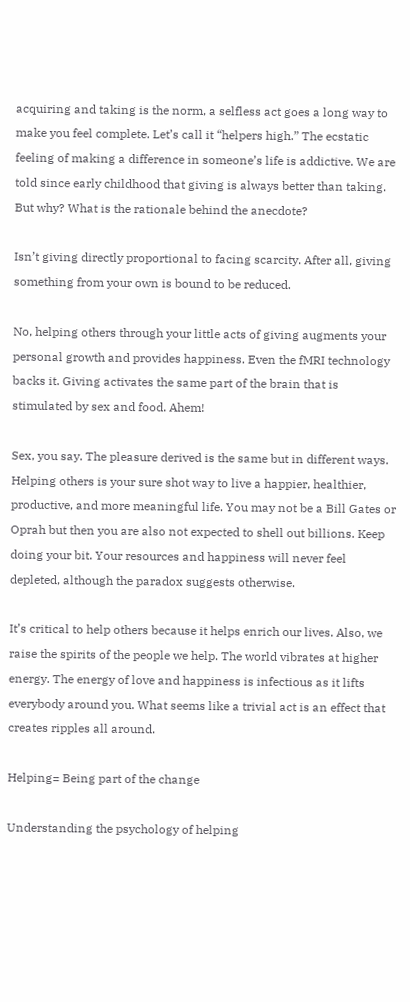acquiring and taking is the norm, a selfless act goes a long way to make you feel complete. Let’s call it “helpers high.” The ecstatic feeling of making a difference in someone’s life is addictive. We are told since early childhood that giving is always better than taking. But why? What is the rationale behind the anecdote?

Isn’t giving directly proportional to facing scarcity. After all, giving something from your own is bound to be reduced.

No, helping others through your little acts of giving augments your personal growth and provides happiness. Even the fMRI technology backs it. Giving activates the same part of the brain that is stimulated by sex and food. Ahem!

Sex, you say. The pleasure derived is the same but in different ways. Helping others is your sure shot way to live a happier, healthier, productive, and more meaningful life. You may not be a Bill Gates or Oprah but then you are also not expected to shell out billions. Keep doing your bit. Your resources and happiness will never feel depleted, although the paradox suggests otherwise.

It’s critical to help others because it helps enrich our lives. Also, we raise the spirits of the people we help. The world vibrates at higher energy. The energy of love and happiness is infectious as it lifts everybody around you. What seems like a trivial act is an effect that creates ripples all around.

Helping= Being part of the change

Understanding the psychology of helping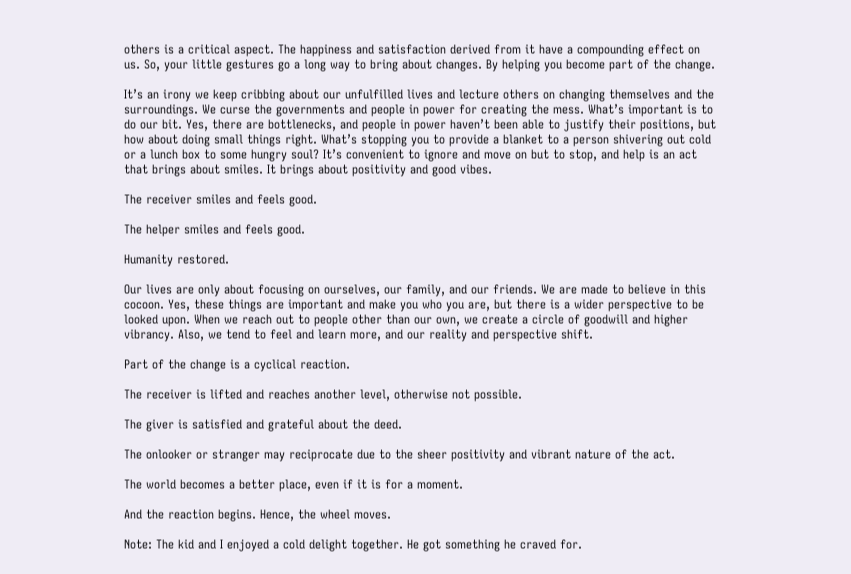others is a critical aspect. The happiness and satisfaction derived from it have a compounding effect on us. So, your little gestures go a long way to bring about changes. By helping you become part of the change.

It’s an irony we keep cribbing about our unfulfilled lives and lecture others on changing themselves and the surroundings. We curse the governments and people in power for creating the mess. What’s important is to do our bit. Yes, there are bottlenecks, and people in power haven’t been able to justify their positions, but how about doing small things right. What’s stopping you to provide a blanket to a person shivering out cold or a lunch box to some hungry soul? It’s convenient to ignore and move on but to stop, and help is an act that brings about smiles. It brings about positivity and good vibes.

The receiver smiles and feels good.

The helper smiles and feels good.

Humanity restored.

Our lives are only about focusing on ourselves, our family, and our friends. We are made to believe in this cocoon. Yes, these things are important and make you who you are, but there is a wider perspective to be looked upon. When we reach out to people other than our own, we create a circle of goodwill and higher vibrancy. Also, we tend to feel and learn more, and our reality and perspective shift.

Part of the change is a cyclical reaction.

The receiver is lifted and reaches another level, otherwise not possible.

The giver is satisfied and grateful about the deed.

The onlooker or stranger may reciprocate due to the sheer positivity and vibrant nature of the act.

The world becomes a better place, even if it is for a moment.

And the reaction begins. Hence, the wheel moves.

Note: The kid and I enjoyed a cold delight together. He got something he craved for.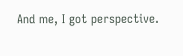And me, I got perspective.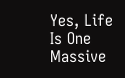Yes, Life Is One Massive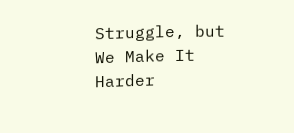Struggle, but We Make It Harder